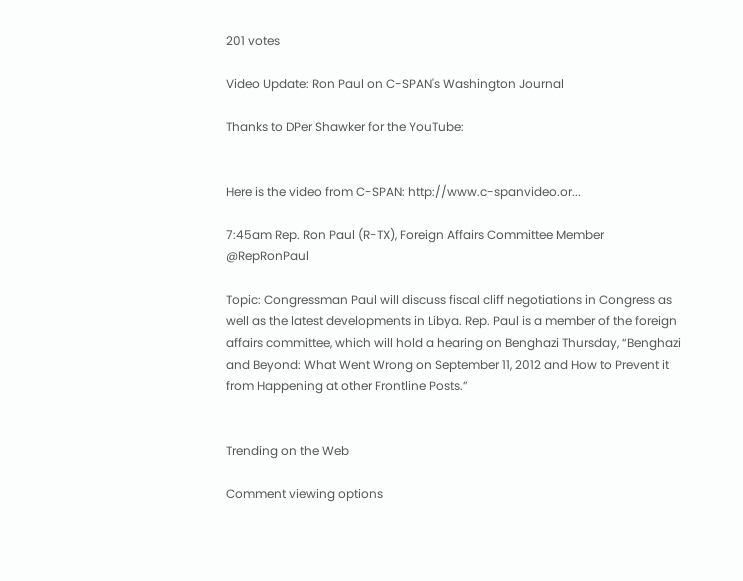201 votes

Video Update: Ron Paul on C-SPAN's Washington Journal

Thanks to DPer Shawker for the YouTube:


Here is the video from C-SPAN: http://www.c-spanvideo.or...

7:45am Rep. Ron Paul (R-TX), Foreign Affairs Committee Member @RepRonPaul

Topic: Congressman Paul will discuss fiscal cliff negotiations in Congress as well as the latest developments in Libya. Rep. Paul is a member of the foreign affairs committee, which will hold a hearing on Benghazi Thursday, “Benghazi and Beyond: What Went Wrong on September 11, 2012 and How to Prevent it from Happening at other Frontline Posts.”


Trending on the Web

Comment viewing options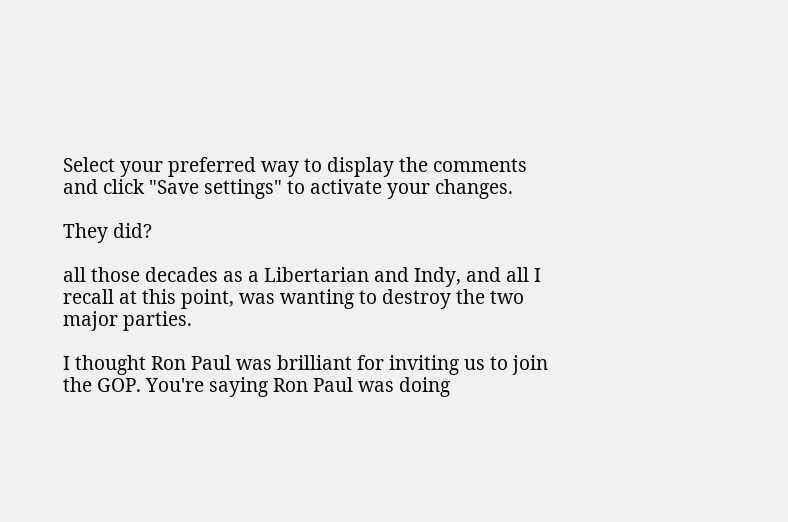Select your preferred way to display the comments and click "Save settings" to activate your changes.

They did?

all those decades as a Libertarian and Indy, and all I recall at this point, was wanting to destroy the two major parties.

I thought Ron Paul was brilliant for inviting us to join the GOP. You're saying Ron Paul was doing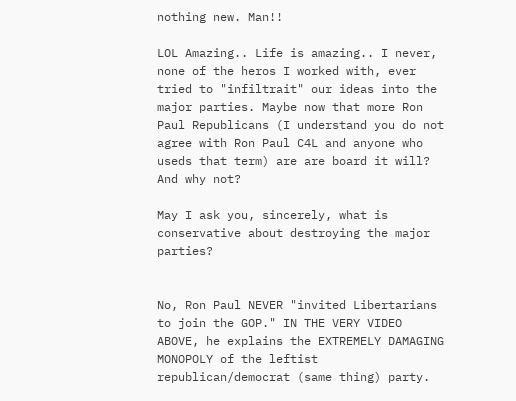nothing new. Man!!

LOL Amazing.. Life is amazing.. I never, none of the heros I worked with, ever tried to "infiltrait" our ideas into the major parties. Maybe now that more Ron Paul Republicans (I understand you do not agree with Ron Paul C4L and anyone who useds that term) are are board it will? And why not?

May I ask you, sincerely, what is conservative about destroying the major parties?


No, Ron Paul NEVER "invited Libertarians to join the GOP." IN THE VERY VIDEO ABOVE, he explains the EXTREMELY DAMAGING MONOPOLY of the leftist republican/democrat (same thing) party.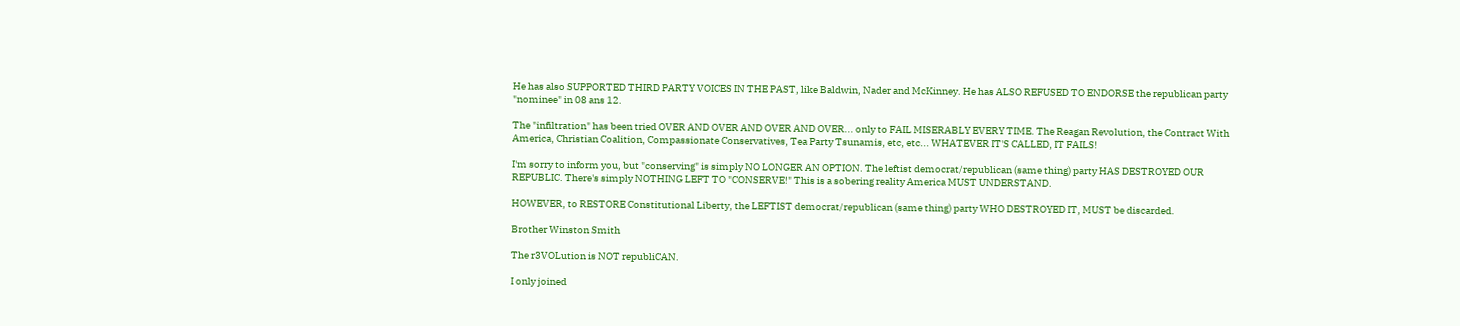He has also SUPPORTED THIRD PARTY VOICES IN THE PAST, like Baldwin, Nader and McKinney. He has ALSO REFUSED TO ENDORSE the republican party "nominee" in 08 ans 12.

The "infiltration" has been tried OVER AND OVER AND OVER AND OVER... only to FAIL MISERABLY EVERY TIME. The Reagan Revolution, the Contract With America, Christian Coalition, Compassionate Conservatives, Tea Party Tsunamis, etc, etc... WHATEVER IT'S CALLED, IT FAILS!

I'm sorry to inform you, but "conserving" is simply NO LONGER AN OPTION. The leftist democrat/republican (same thing) party HAS DESTROYED OUR REPUBLIC. There's simply NOTHING LEFT TO "CONSERVE!" This is a sobering reality America MUST UNDERSTAND.

HOWEVER, to RESTORE Constitutional Liberty, the LEFTIST democrat/republican (same thing) party WHO DESTROYED IT, MUST be discarded.

Brother Winston Smith

The r3VOLution is NOT republiCAN.

I only joined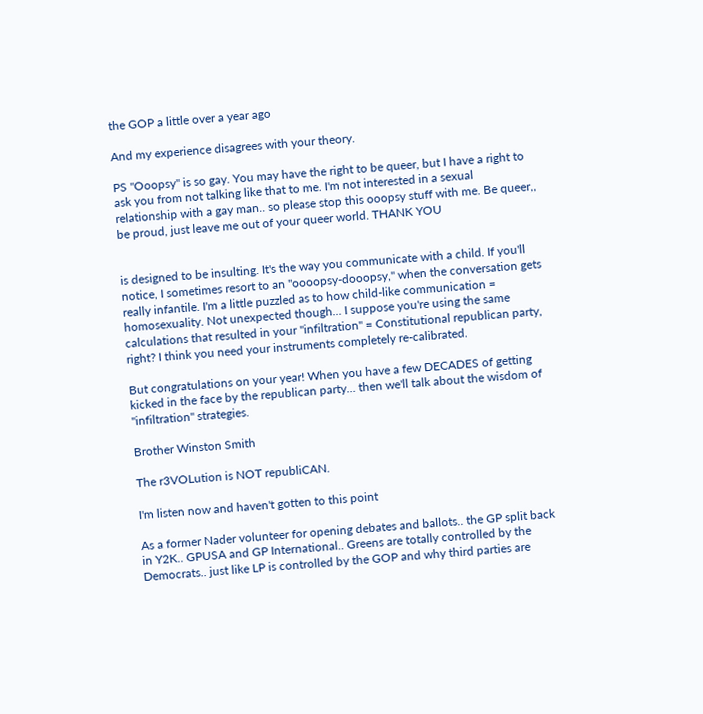the GOP a little over a year ago

And my experience disagrees with your theory.

PS "Ooopsy" is so gay. You may have the right to be queer, but I have a right to ask you from not talking like that to me. I'm not interested in a sexual relationship with a gay man.. so please stop this ooopsy stuff with me. Be queer,, be proud, just leave me out of your queer world. THANK YOU


is designed to be insulting. It's the way you communicate with a child. If you'll notice, I sometimes resort to an "oooopsy-dooopsy," when the conversation gets really infantile. I'm a little puzzled as to how child-like communication = homosexuality. Not unexpected though... I suppose you're using the same calculations that resulted in your "infiltration" = Constitutional republican party, right? I think you need your instruments completely re-calibrated.

But congratulations on your year! When you have a few DECADES of getting kicked in the face by the republican party... then we'll talk about the wisdom of "infiltration" strategies.

Brother Winston Smith

The r3VOLution is NOT republiCAN.

I'm listen now and haven't gotten to this point

As a former Nader volunteer for opening debates and ballots.. the GP split back in Y2K.. GPUSA and GP International.. Greens are totally controlled by the Democrats.. just like LP is controlled by the GOP and why third parties are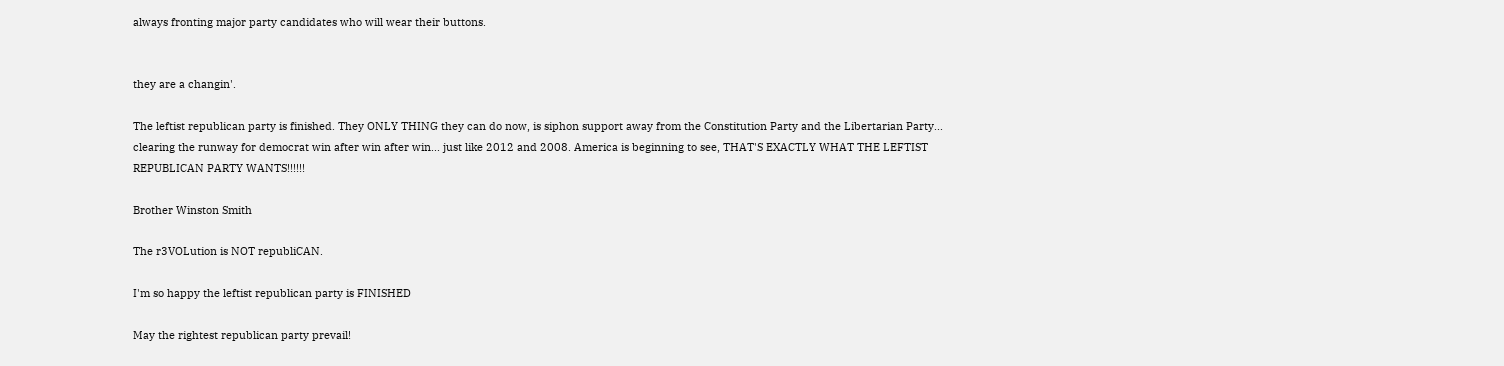always fronting major party candidates who will wear their buttons.


they are a changin'.

The leftist republican party is finished. They ONLY THING they can do now, is siphon support away from the Constitution Party and the Libertarian Party... clearing the runway for democrat win after win after win... just like 2012 and 2008. America is beginning to see, THAT'S EXACTLY WHAT THE LEFTIST REPUBLICAN PARTY WANTS!!!!!!

Brother Winston Smith

The r3VOLution is NOT republiCAN.

I'm so happy the leftist republican party is FINISHED

May the rightest republican party prevail!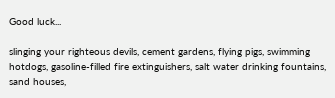Good luck...

slinging your righteous devils, cement gardens, flying pigs, swimming hotdogs, gasoline-filled fire extinguishers, salt water drinking fountains, sand houses,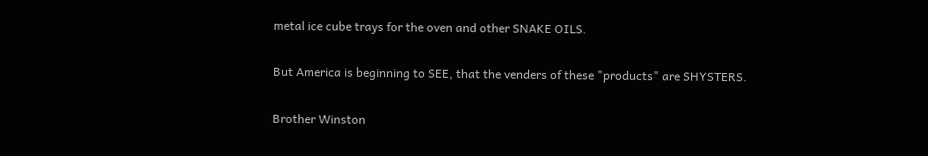metal ice cube trays for the oven and other SNAKE OILS.

But America is beginning to SEE, that the venders of these "products" are SHYSTERS.

Brother Winston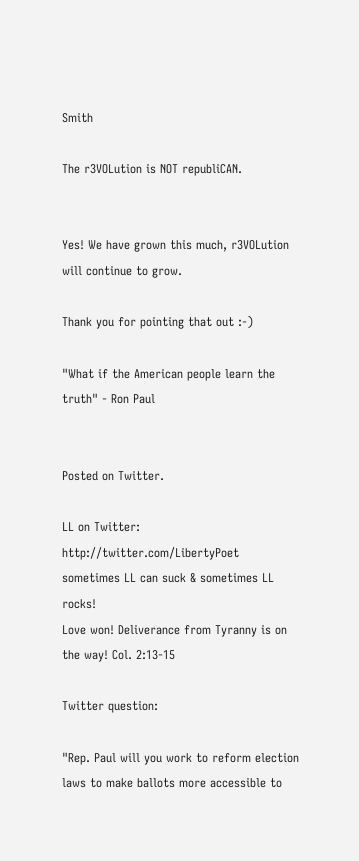Smith

The r3VOLution is NOT republiCAN.


Yes! We have grown this much, r3VOLution will continue to grow.

Thank you for pointing that out :-)

"What if the American people learn the truth" - Ron Paul


Posted on Twitter.

LL on Twitter: http://twitter.com/LibertyPoet
sometimes LL can suck & sometimes LL rocks!
Love won! Deliverance from Tyranny is on the way! Col. 2:13-15

Twitter question:

"Rep. Paul will you work to reform election laws to make ballots more accessible to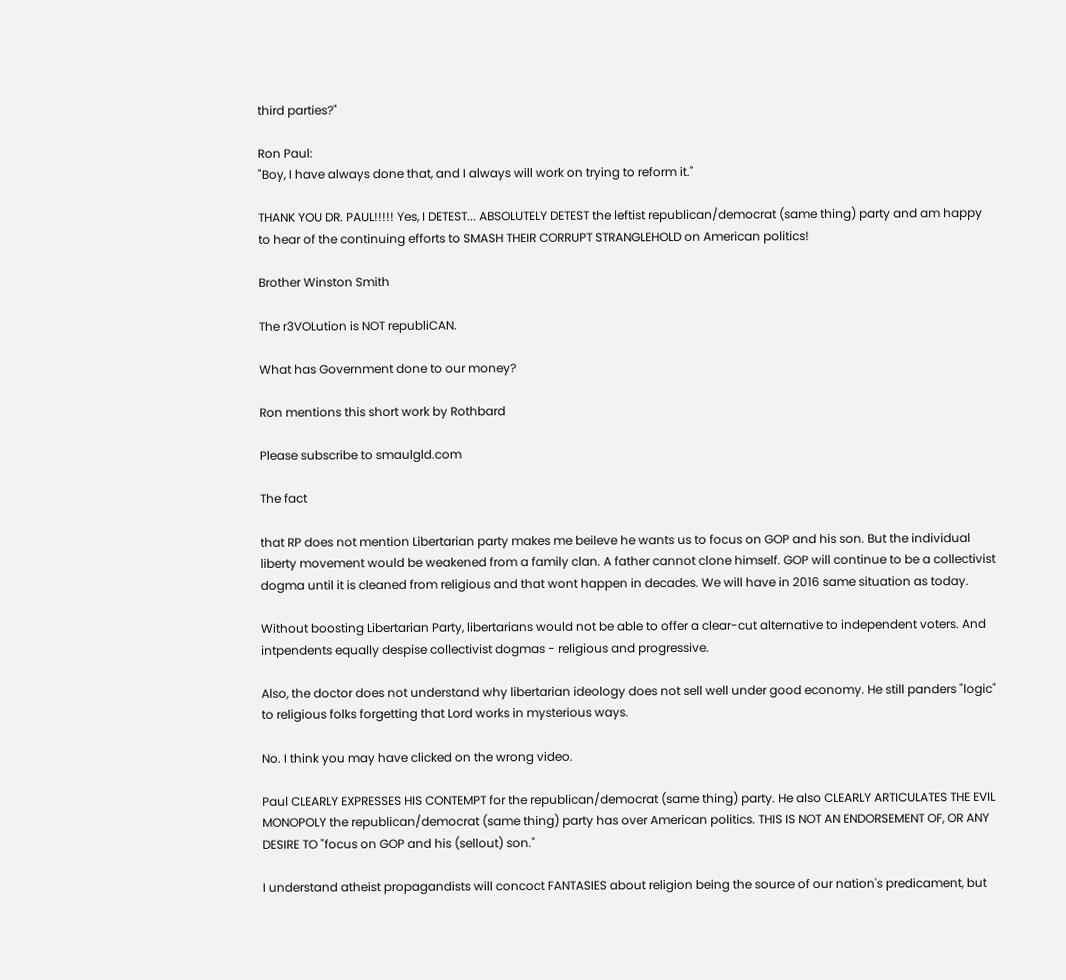third parties?"

Ron Paul:
"Boy, I have always done that, and I always will work on trying to reform it."

THANK YOU DR. PAUL!!!!! Yes, I DETEST... ABSOLUTELY DETEST the leftist republican/democrat (same thing) party and am happy to hear of the continuing efforts to SMASH THEIR CORRUPT STRANGLEHOLD on American politics!

Brother Winston Smith

The r3VOLution is NOT republiCAN.

What has Government done to our money?

Ron mentions this short work by Rothbard

Please subscribe to smaulgld.com

The fact

that RP does not mention Libertarian party makes me beileve he wants us to focus on GOP and his son. But the individual liberty movement would be weakened from a family clan. A father cannot clone himself. GOP will continue to be a collectivist dogma until it is cleaned from religious and that wont happen in decades. We will have in 2016 same situation as today.

Without boosting Libertarian Party, libertarians would not be able to offer a clear-cut alternative to independent voters. And intpendents equally despise collectivist dogmas - religious and progressive.

Also, the doctor does not understand why libertarian ideology does not sell well under good economy. He still panders "logic" to religious folks forgetting that Lord works in mysterious ways.

No. I think you may have clicked on the wrong video.

Paul CLEARLY EXPRESSES HIS CONTEMPT for the republican/democrat (same thing) party. He also CLEARLY ARTICULATES THE EVIL MONOPOLY the republican/democrat (same thing) party has over American politics. THIS IS NOT AN ENDORSEMENT OF, OR ANY DESIRE TO "focus on GOP and his (sellout) son."

I understand atheist propagandists will concoct FANTASIES about religion being the source of our nation's predicament, but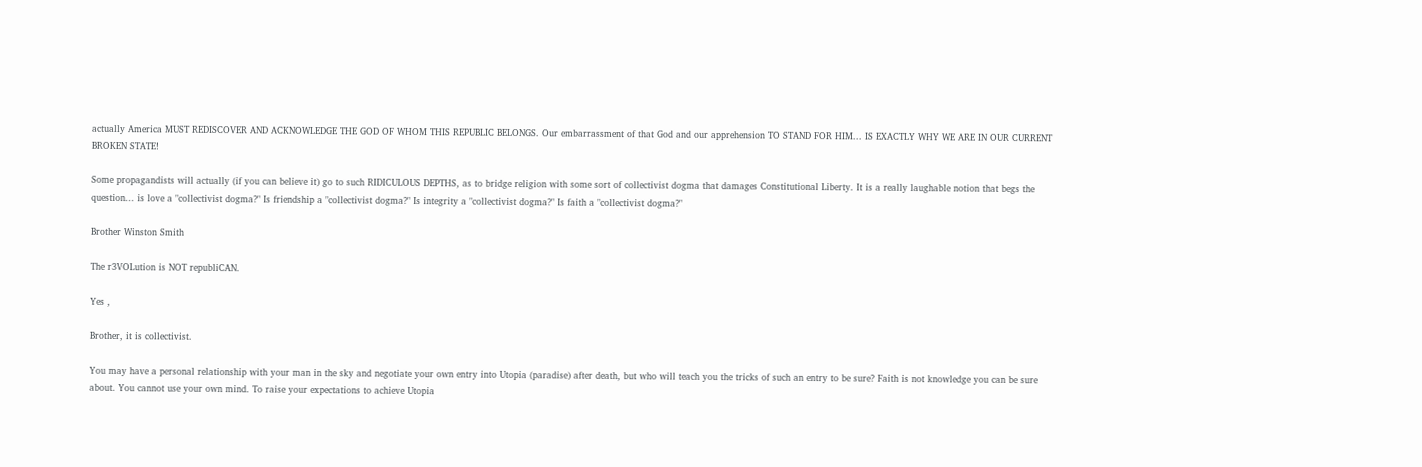actually America MUST REDISCOVER AND ACKNOWLEDGE THE GOD OF WHOM THIS REPUBLIC BELONGS. Our embarrassment of that God and our apprehension TO STAND FOR HIM... IS EXACTLY WHY WE ARE IN OUR CURRENT BROKEN STATE!

Some propagandists will actually (if you can believe it) go to such RIDICULOUS DEPTHS, as to bridge religion with some sort of collectivist dogma that damages Constitutional Liberty. It is a really laughable notion that begs the question... is love a "collectivist dogma?" Is friendship a "collectivist dogma?" Is integrity a "collectivist dogma?" Is faith a "collectivist dogma?"

Brother Winston Smith

The r3VOLution is NOT republiCAN.

Yes ,

Brother, it is collectivist.

You may have a personal relationship with your man in the sky and negotiate your own entry into Utopia (paradise) after death, but who will teach you the tricks of such an entry to be sure? Faith is not knowledge you can be sure about. You cannot use your own mind. To raise your expectations to achieve Utopia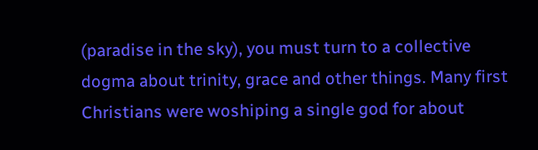(paradise in the sky), you must turn to a collective dogma about trinity, grace and other things. Many first Christians were woshiping a single god for about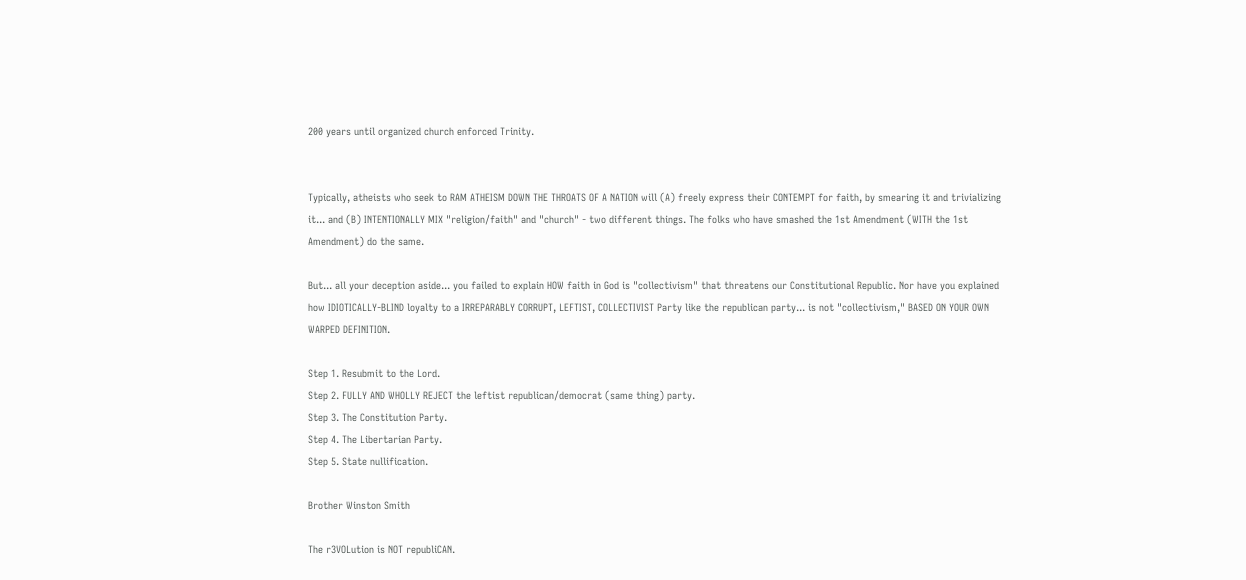200 years until organized church enforced Trinity.


Typically, atheists who seek to RAM ATHEISM DOWN THE THROATS OF A NATION will (A) freely express their CONTEMPT for faith, by smearing it and trivializing it... and (B) INTENTIONALLY MIX "religion/faith" and "church" - two different things. The folks who have smashed the 1st Amendment (WITH the 1st Amendment) do the same.

But... all your deception aside... you failed to explain HOW faith in God is "collectivism" that threatens our Constitutional Republic. Nor have you explained how IDIOTICALLY-BLIND loyalty to a IRREPARABLY CORRUPT, LEFTIST, COLLECTIVIST Party like the republican party... is not "collectivism," BASED ON YOUR OWN WARPED DEFINITION.

Step 1. Resubmit to the Lord.
Step 2. FULLY AND WHOLLY REJECT the leftist republican/democrat (same thing) party.
Step 3. The Constitution Party.
Step 4. The Libertarian Party.
Step 5. State nullification.

Brother Winston Smith

The r3VOLution is NOT republiCAN.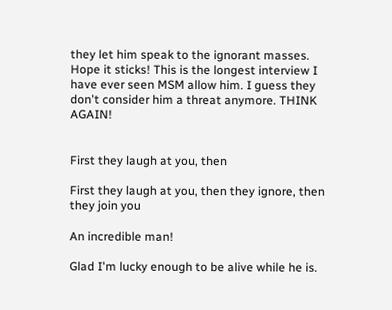they let him speak to the ignorant masses. Hope it sticks! This is the longest interview I have ever seen MSM allow him. I guess they don't consider him a threat anymore. THINK AGAIN!


First they laugh at you, then

First they laugh at you, then they ignore, then they join you

An incredible man!

Glad I'm lucky enough to be alive while he is.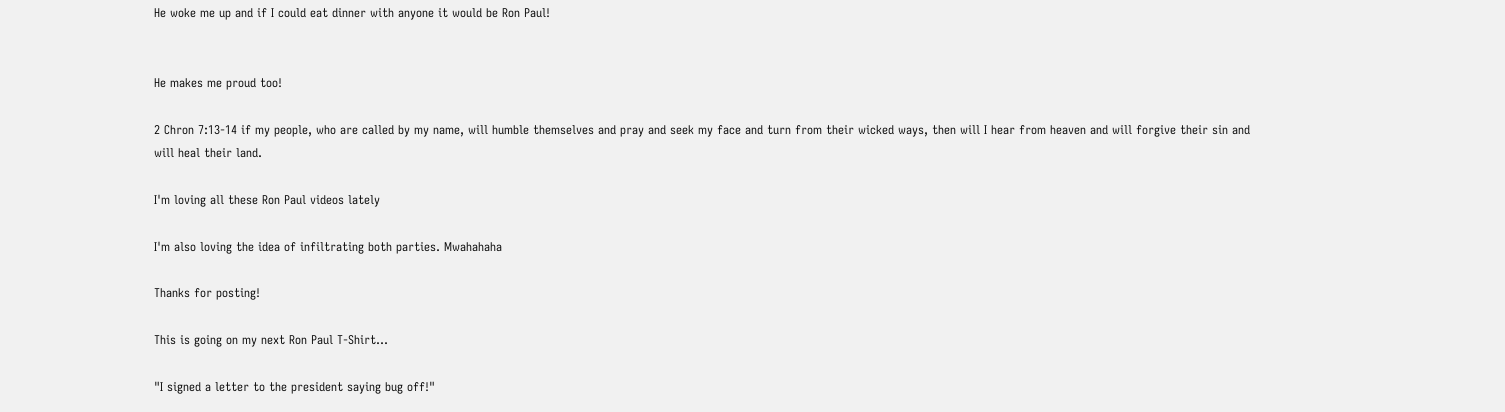He woke me up and if I could eat dinner with anyone it would be Ron Paul!


He makes me proud too!

2 Chron 7:13-14 if my people, who are called by my name, will humble themselves and pray and seek my face and turn from their wicked ways, then will I hear from heaven and will forgive their sin and will heal their land.

I'm loving all these Ron Paul videos lately

I'm also loving the idea of infiltrating both parties. Mwahahaha

Thanks for posting!

This is going on my next Ron Paul T-Shirt...

"I signed a letter to the president saying bug off!"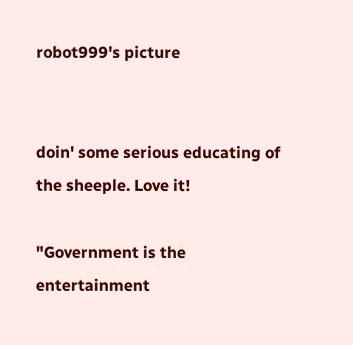robot999's picture


doin' some serious educating of the sheeple. Love it!

"Government is the entertainment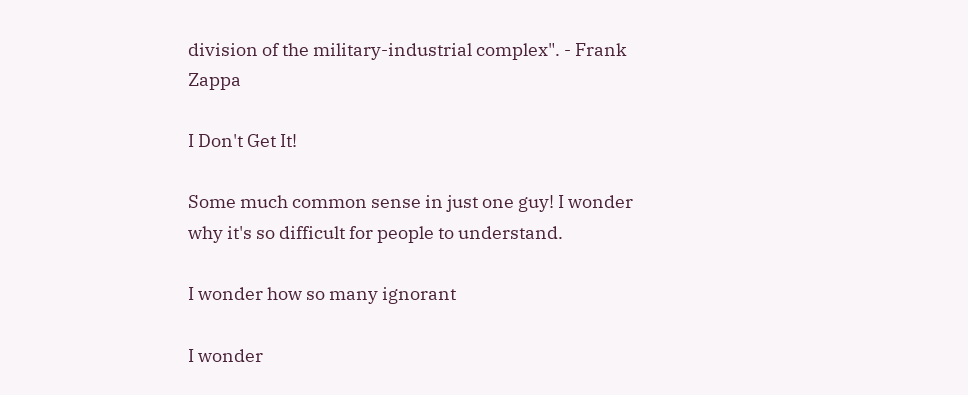division of the military-industrial complex". - Frank Zappa

I Don't Get It!

Some much common sense in just one guy! I wonder why it's so difficult for people to understand.

I wonder how so many ignorant

I wonder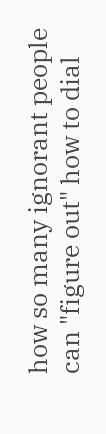how so many ignorant people can "figure out" how to dial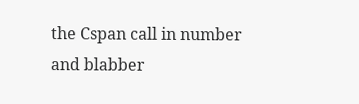the Cspan call in number and blabber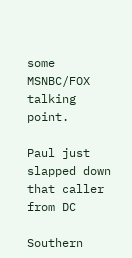some MSNBC/FOX talking point.

Paul just slapped down that caller from DC

Southern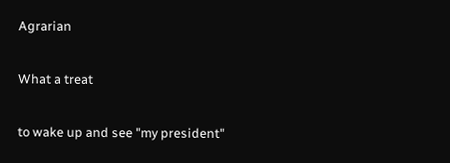Agrarian

What a treat

to wake up and see "my president"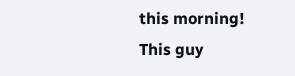this morning! This guy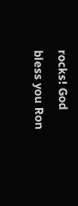rocks! God bless you Ron